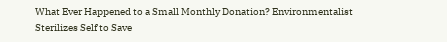What Ever Happened to a Small Monthly Donation? Environmentalist Sterilizes Self to Save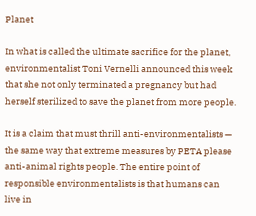Planet

In what is called the ultimate sacrifice for the planet, environmentalist Toni Vernelli announced this week that she not only terminated a pregnancy but had herself sterilized to save the planet from more people.

It is a claim that must thrill anti-environmentalists — the same way that extreme measures by PETA please anti-animal rights people. The entire point of responsible environmentalists is that humans can live in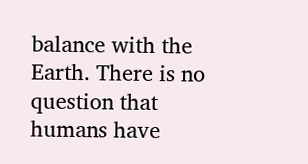balance with the Earth. There is no question that humans have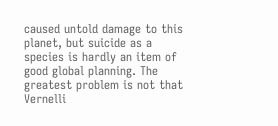caused untold damage to this planet, but suicide as a species is hardly an item of good global planning. The greatest problem is not that Vernelli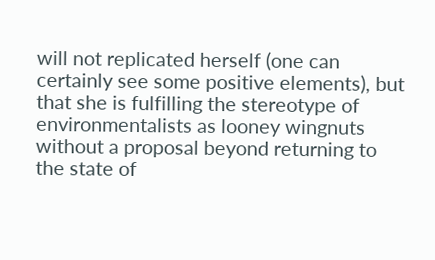will not replicated herself (one can certainly see some positive elements), but that she is fulfilling the stereotype of environmentalists as looney wingnuts without a proposal beyond returning to the state of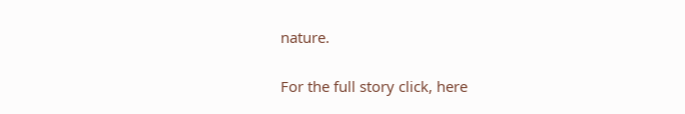nature.

For the full story click, here